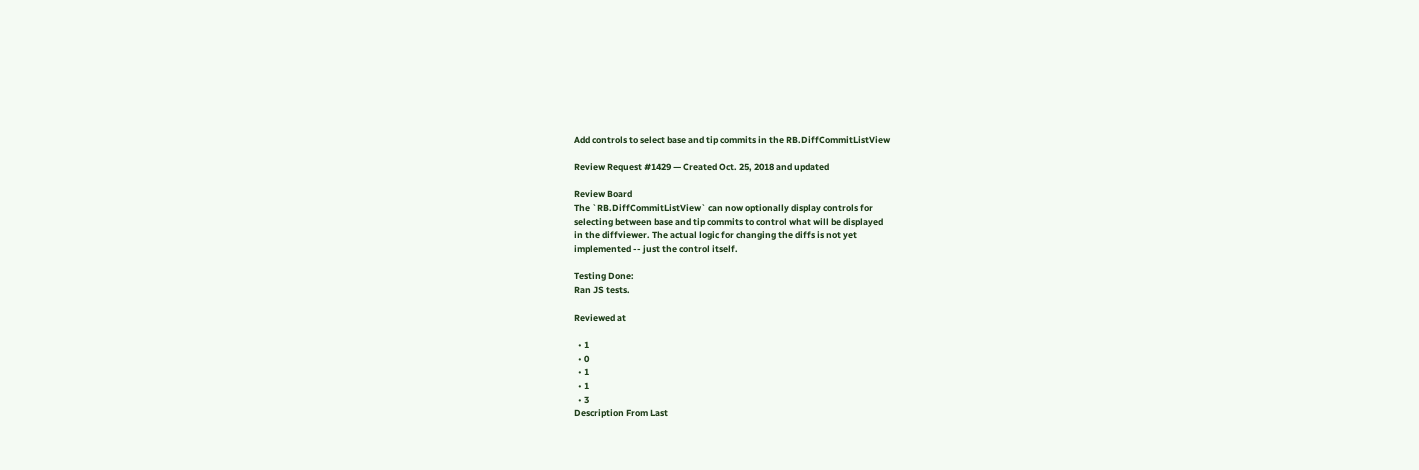Add controls to select base and tip commits in the RB.DiffCommitListView

Review Request #1429 — Created Oct. 25, 2018 and updated

Review Board
The `RB.DiffCommitListView` can now optionally display controls for
selecting between base and tip commits to control what will be displayed
in the diffviewer. The actual logic for changing the diffs is not yet
implemented -- just the control itself.

Testing Done:
Ran JS tests.

Reviewed at

  • 1
  • 0
  • 1
  • 1
  • 3
Description From Last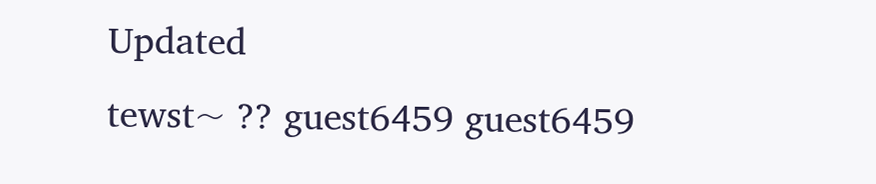Updated
tewst~ ?? guest6459 guest6459